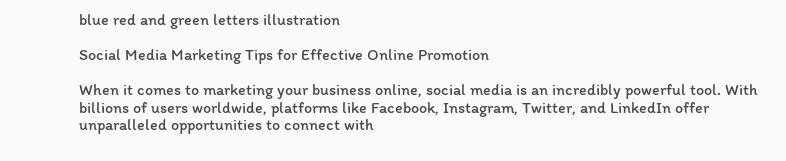blue red and green letters illustration

Social Media Marketing Tips for Effective Online Promotion

When it comes to marketing your business online, social media is an incredibly powerful tool. With billions of users worldwide, platforms like Facebook, Instagram, Twitter, and LinkedIn offer unparalleled opportunities to connect with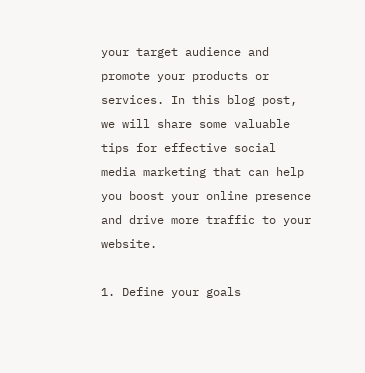your target audience and promote your products or services. In this blog post, we will share some valuable tips for effective social media marketing that can help you boost your online presence and drive more traffic to your website.

1. Define your goals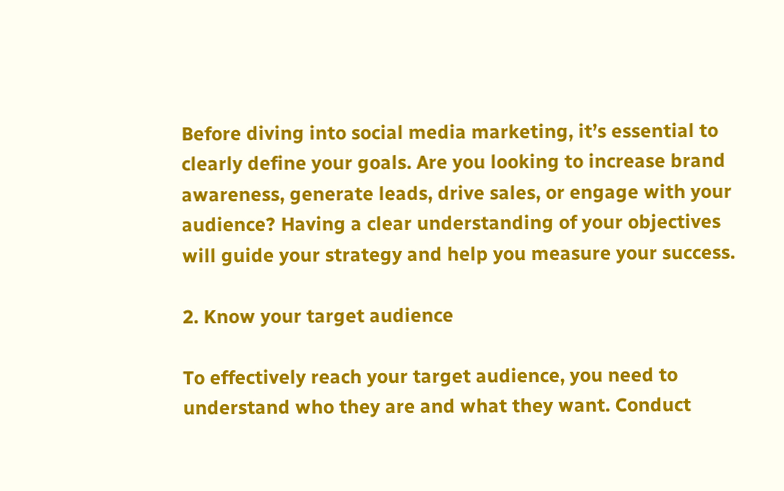Before diving into social media marketing, it’s essential to clearly define your goals. Are you looking to increase brand awareness, generate leads, drive sales, or engage with your audience? Having a clear understanding of your objectives will guide your strategy and help you measure your success.

2. Know your target audience

To effectively reach your target audience, you need to understand who they are and what they want. Conduct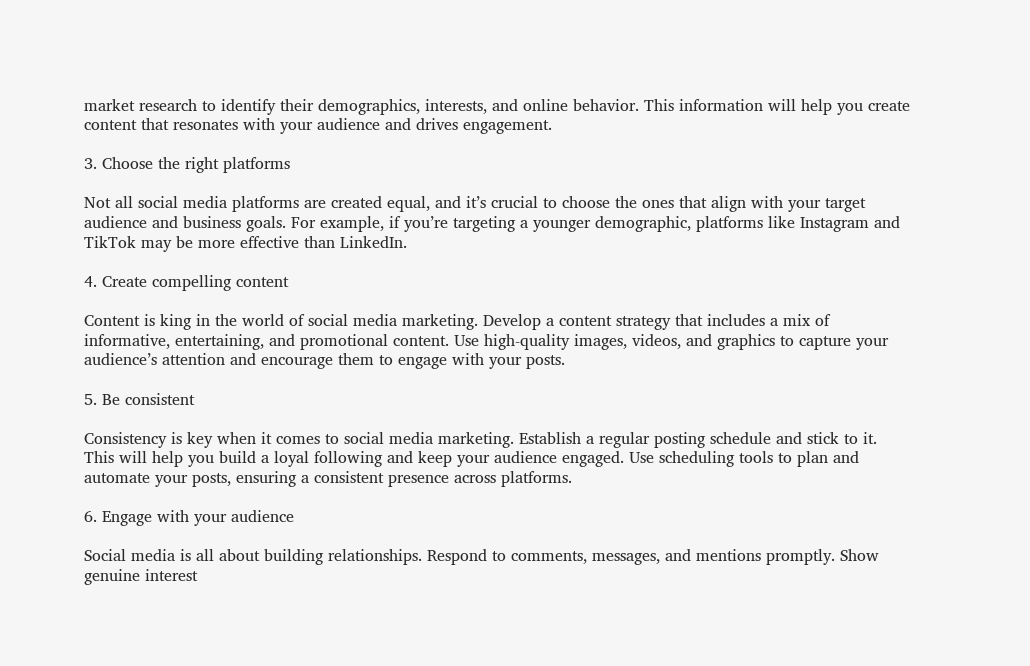market research to identify their demographics, interests, and online behavior. This information will help you create content that resonates with your audience and drives engagement.

3. Choose the right platforms

Not all social media platforms are created equal, and it’s crucial to choose the ones that align with your target audience and business goals. For example, if you’re targeting a younger demographic, platforms like Instagram and TikTok may be more effective than LinkedIn.

4. Create compelling content

Content is king in the world of social media marketing. Develop a content strategy that includes a mix of informative, entertaining, and promotional content. Use high-quality images, videos, and graphics to capture your audience’s attention and encourage them to engage with your posts.

5. Be consistent

Consistency is key when it comes to social media marketing. Establish a regular posting schedule and stick to it. This will help you build a loyal following and keep your audience engaged. Use scheduling tools to plan and automate your posts, ensuring a consistent presence across platforms.

6. Engage with your audience

Social media is all about building relationships. Respond to comments, messages, and mentions promptly. Show genuine interest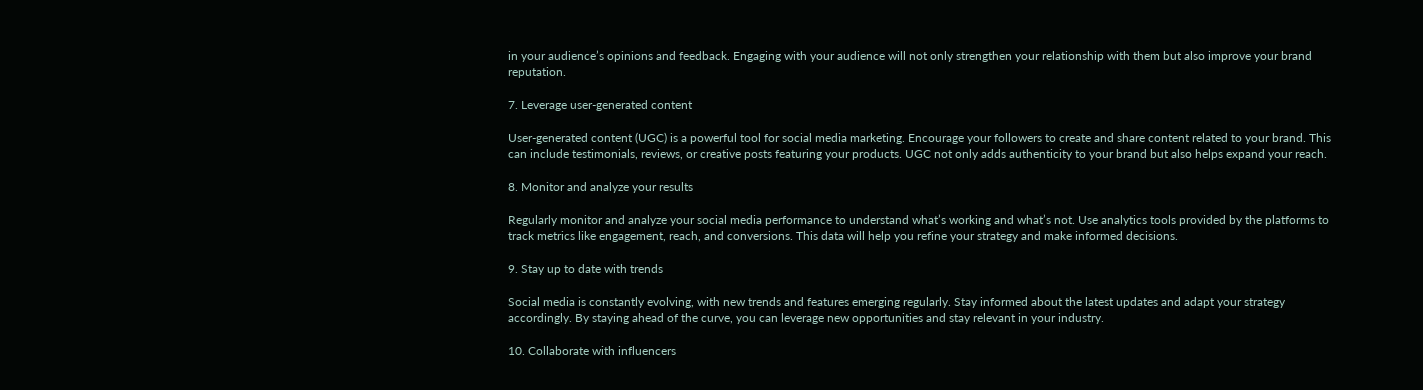in your audience’s opinions and feedback. Engaging with your audience will not only strengthen your relationship with them but also improve your brand reputation.

7. Leverage user-generated content

User-generated content (UGC) is a powerful tool for social media marketing. Encourage your followers to create and share content related to your brand. This can include testimonials, reviews, or creative posts featuring your products. UGC not only adds authenticity to your brand but also helps expand your reach.

8. Monitor and analyze your results

Regularly monitor and analyze your social media performance to understand what’s working and what’s not. Use analytics tools provided by the platforms to track metrics like engagement, reach, and conversions. This data will help you refine your strategy and make informed decisions.

9. Stay up to date with trends

Social media is constantly evolving, with new trends and features emerging regularly. Stay informed about the latest updates and adapt your strategy accordingly. By staying ahead of the curve, you can leverage new opportunities and stay relevant in your industry.

10. Collaborate with influencers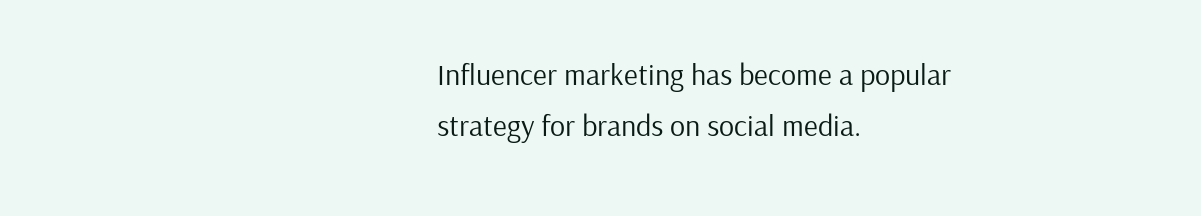Influencer marketing has become a popular strategy for brands on social media.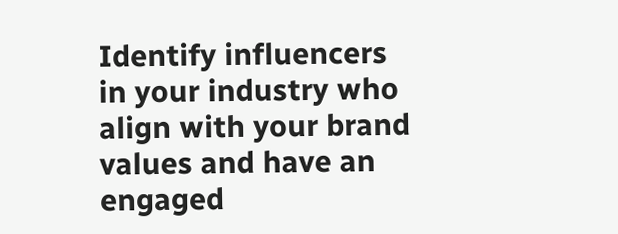Identify influencers in your industry who align with your brand values and have an engaged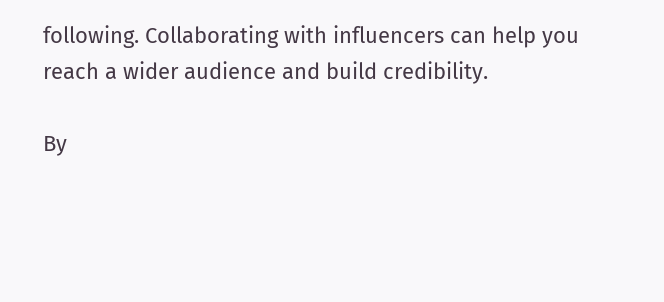following. Collaborating with influencers can help you reach a wider audience and build credibility.

By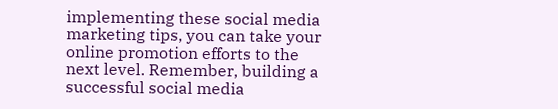implementing these social media marketing tips, you can take your online promotion efforts to the next level. Remember, building a successful social media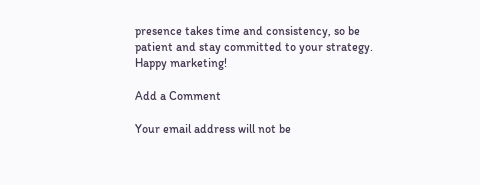presence takes time and consistency, so be patient and stay committed to your strategy. Happy marketing!

Add a Comment

Your email address will not be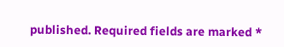published. Required fields are marked *